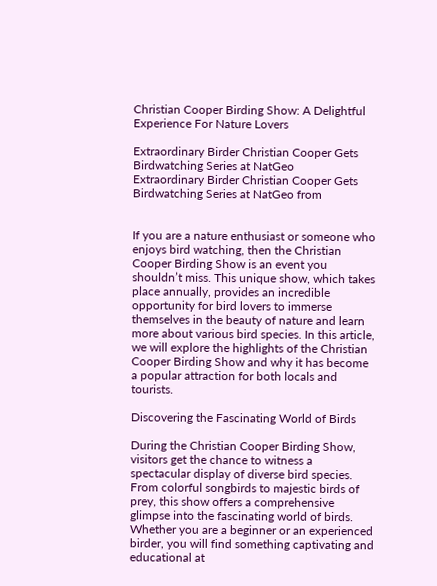Christian Cooper Birding Show: A Delightful Experience For Nature Lovers

Extraordinary Birder Christian Cooper Gets Birdwatching Series at NatGeo
Extraordinary Birder Christian Cooper Gets Birdwatching Series at NatGeo from


If you are a nature enthusiast or someone who enjoys bird watching, then the Christian Cooper Birding Show is an event you shouldn’t miss. This unique show, which takes place annually, provides an incredible opportunity for bird lovers to immerse themselves in the beauty of nature and learn more about various bird species. In this article, we will explore the highlights of the Christian Cooper Birding Show and why it has become a popular attraction for both locals and tourists.

Discovering the Fascinating World of Birds

During the Christian Cooper Birding Show, visitors get the chance to witness a spectacular display of diverse bird species. From colorful songbirds to majestic birds of prey, this show offers a comprehensive glimpse into the fascinating world of birds. Whether you are a beginner or an experienced birder, you will find something captivating and educational at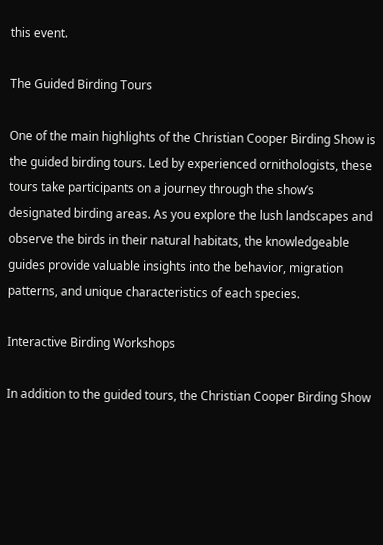this event.

The Guided Birding Tours

One of the main highlights of the Christian Cooper Birding Show is the guided birding tours. Led by experienced ornithologists, these tours take participants on a journey through the show’s designated birding areas. As you explore the lush landscapes and observe the birds in their natural habitats, the knowledgeable guides provide valuable insights into the behavior, migration patterns, and unique characteristics of each species.

Interactive Birding Workshops

In addition to the guided tours, the Christian Cooper Birding Show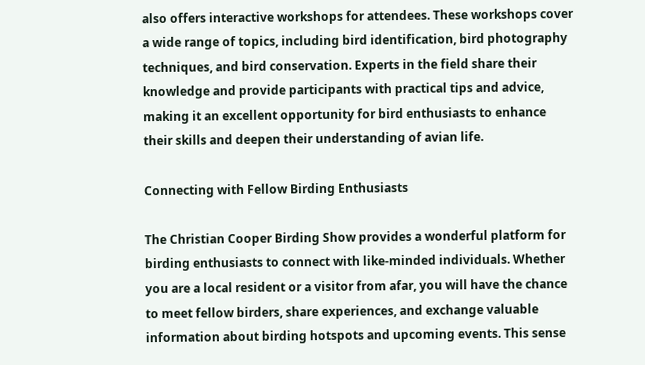also offers interactive workshops for attendees. These workshops cover a wide range of topics, including bird identification, bird photography techniques, and bird conservation. Experts in the field share their knowledge and provide participants with practical tips and advice, making it an excellent opportunity for bird enthusiasts to enhance their skills and deepen their understanding of avian life.

Connecting with Fellow Birding Enthusiasts

The Christian Cooper Birding Show provides a wonderful platform for birding enthusiasts to connect with like-minded individuals. Whether you are a local resident or a visitor from afar, you will have the chance to meet fellow birders, share experiences, and exchange valuable information about birding hotspots and upcoming events. This sense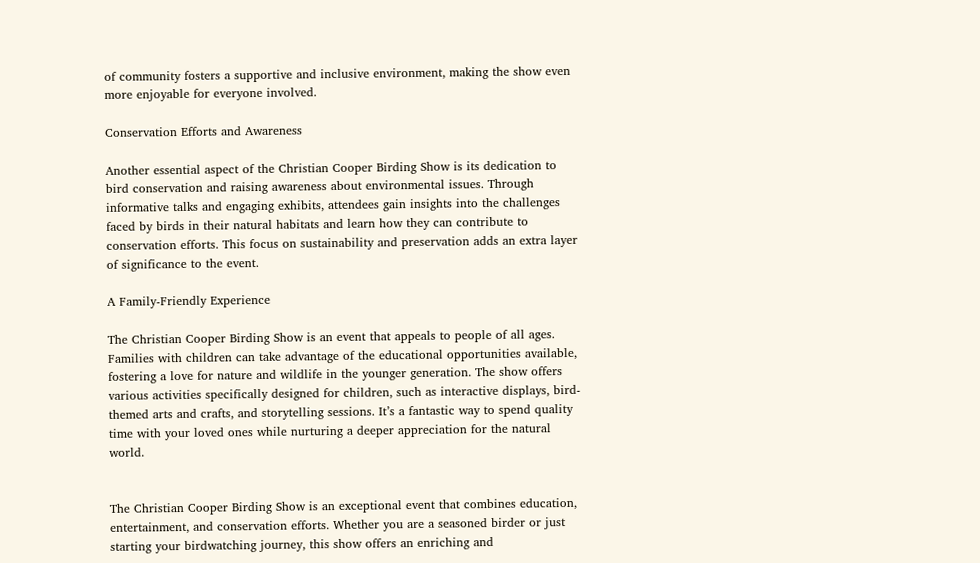of community fosters a supportive and inclusive environment, making the show even more enjoyable for everyone involved.

Conservation Efforts and Awareness

Another essential aspect of the Christian Cooper Birding Show is its dedication to bird conservation and raising awareness about environmental issues. Through informative talks and engaging exhibits, attendees gain insights into the challenges faced by birds in their natural habitats and learn how they can contribute to conservation efforts. This focus on sustainability and preservation adds an extra layer of significance to the event.

A Family-Friendly Experience

The Christian Cooper Birding Show is an event that appeals to people of all ages. Families with children can take advantage of the educational opportunities available, fostering a love for nature and wildlife in the younger generation. The show offers various activities specifically designed for children, such as interactive displays, bird-themed arts and crafts, and storytelling sessions. It’s a fantastic way to spend quality time with your loved ones while nurturing a deeper appreciation for the natural world.


The Christian Cooper Birding Show is an exceptional event that combines education, entertainment, and conservation efforts. Whether you are a seasoned birder or just starting your birdwatching journey, this show offers an enriching and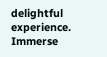delightful experience. Immerse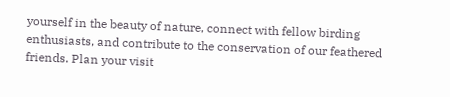yourself in the beauty of nature, connect with fellow birding enthusiasts, and contribute to the conservation of our feathered friends. Plan your visit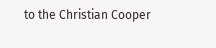to the Christian Cooper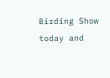Birding Show today and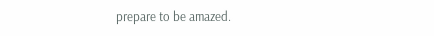prepare to be amazed.